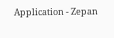Application - Zepan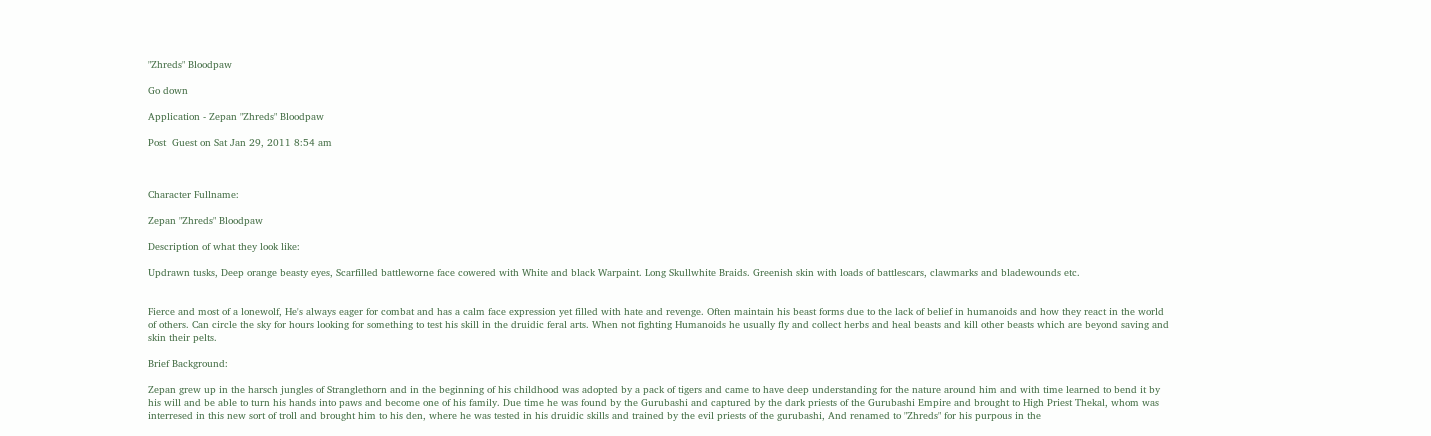"Zhreds" Bloodpaw

Go down

Application - Zepan "Zhreds" Bloodpaw

Post  Guest on Sat Jan 29, 2011 8:54 am



Character Fullname:

Zepan "Zhreds" Bloodpaw

Description of what they look like:

Updrawn tusks, Deep orange beasty eyes, Scarfilled battleworne face cowered with White and black Warpaint. Long Skullwhite Braids. Greenish skin with loads of battlescars, clawmarks and bladewounds etc.


Fierce and most of a lonewolf, He's always eager for combat and has a calm face expression yet filled with hate and revenge. Often maintain his beast forms due to the lack of belief in humanoids and how they react in the world of others. Can circle the sky for hours looking for something to test his skill in the druidic feral arts. When not fighting Humanoids he usually fly and collect herbs and heal beasts and kill other beasts which are beyond saving and skin their pelts.

Brief Background:

Zepan grew up in the harsch jungles of Stranglethorn and in the beginning of his childhood was adopted by a pack of tigers and came to have deep understanding for the nature around him and with time learned to bend it by his will and be able to turn his hands into paws and become one of his family. Due time he was found by the Gurubashi and captured by the dark priests of the Gurubashi Empire and brought to High Priest Thekal, whom was interresed in this new sort of troll and brought him to his den, where he was tested in his druidic skills and trained by the evil priests of the gurubashi, And renamed to "Zhreds" for his purpous in the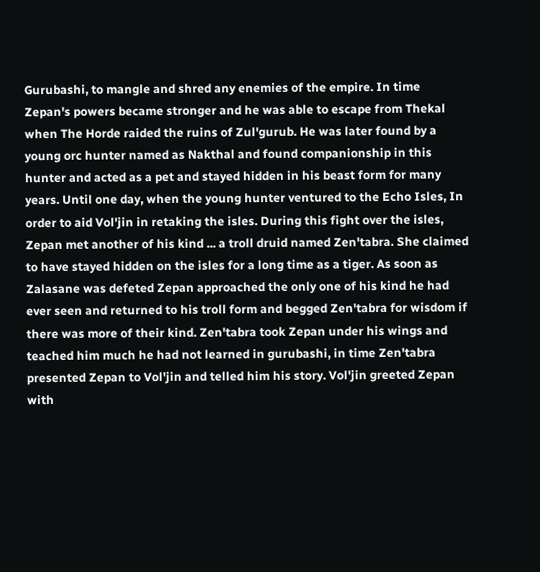Gurubashi, to mangle and shred any enemies of the empire. In time Zepan's powers became stronger and he was able to escape from Thekal when The Horde raided the ruins of Zul'gurub. He was later found by a young orc hunter named as Nakthal and found companionship in this hunter and acted as a pet and stayed hidden in his beast form for many years. Until one day, when the young hunter ventured to the Echo Isles, In order to aid Vol'jin in retaking the isles. During this fight over the isles, Zepan met another of his kind ... a troll druid named Zen'tabra. She claimed to have stayed hidden on the isles for a long time as a tiger. As soon as Zalasane was defeted Zepan approached the only one of his kind he had ever seen and returned to his troll form and begged Zen'tabra for wisdom if there was more of their kind. Zen'tabra took Zepan under his wings and teached him much he had not learned in gurubashi, in time Zen'tabra presented Zepan to Vol'jin and telled him his story. Vol'jin greeted Zepan with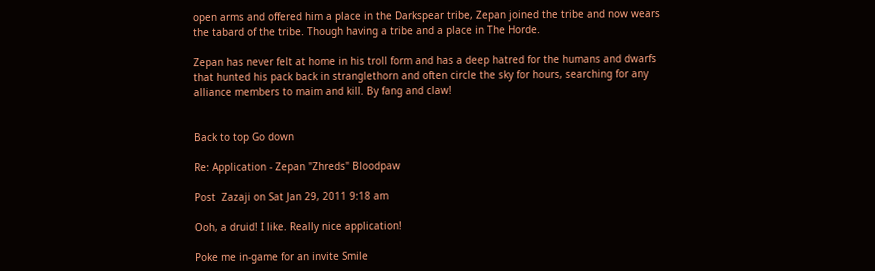open arms and offered him a place in the Darkspear tribe, Zepan joined the tribe and now wears the tabard of the tribe. Though having a tribe and a place in The Horde.

Zepan has never felt at home in his troll form and has a deep hatred for the humans and dwarfs that hunted his pack back in stranglethorn and often circle the sky for hours, searching for any alliance members to maim and kill. By fang and claw!


Back to top Go down

Re: Application - Zepan "Zhreds" Bloodpaw

Post  Zazaji on Sat Jan 29, 2011 9:18 am

Ooh, a druid! I like. Really nice application!

Poke me in-game for an invite Smile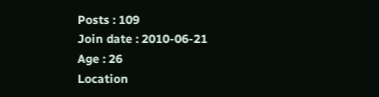Posts : 109
Join date : 2010-06-21
Age : 26
Location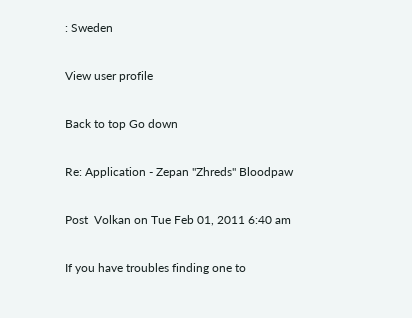: Sweden

View user profile

Back to top Go down

Re: Application - Zepan "Zhreds" Bloodpaw

Post  Volkan on Tue Feb 01, 2011 6:40 am

If you have troubles finding one to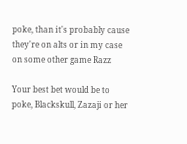poke, than it's probably cause they're on alts or in my case on some other game Razz

Your best bet would be to poke, Blackskull, Zazaji or her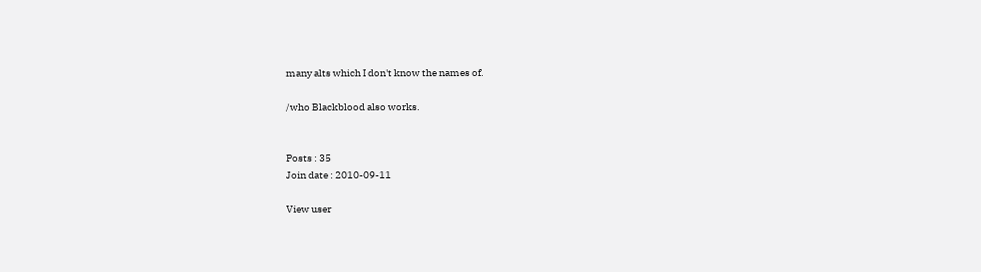many alts which I don't know the names of.

/who Blackblood also works.


Posts : 35
Join date : 2010-09-11

View user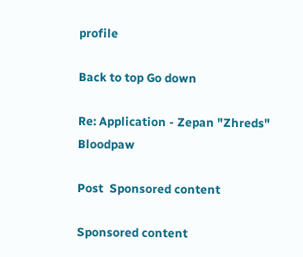profile

Back to top Go down

Re: Application - Zepan "Zhreds" Bloodpaw

Post  Sponsored content

Sponsored content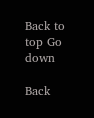Back to top Go down

Back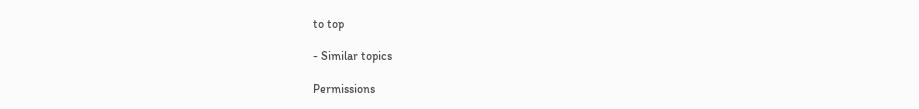to top

- Similar topics

Permissions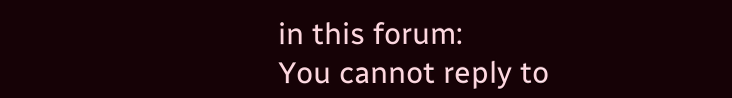in this forum:
You cannot reply to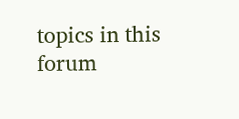topics in this forum